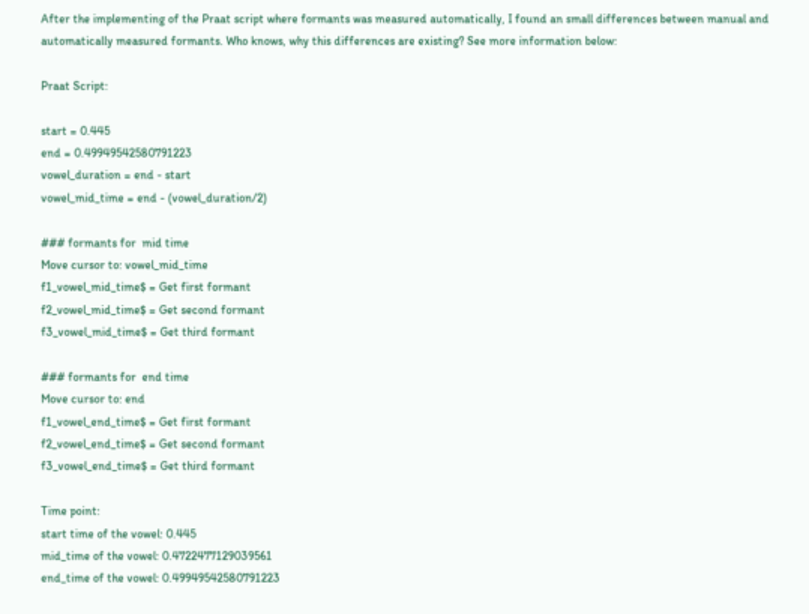After the implementing of the Praat script where formants was measured automatically, I found an small differences between manual and automatically measured formants. Who knows, why this differences are existing? See more information below:

Praat Script:

start = 0.445
end = 0.49949542580791223
vowel_duration = end - start
vowel_mid_time = end - (vowel_duration/2)

### formants for  mid time
Move cursor to: vowel_mid_time
f1_vowel_mid_time$ = Get first formant
f2_vowel_mid_time$ = Get second formant
f3_vowel_mid_time$ = Get third formant

### formants for  end time
Move cursor to: end
f1_vowel_end_time$ = Get first formant
f2_vowel_end_time$ = Get second formant
f3_vowel_end_time$ = Get third formant

Time point:
start time of the vowel: 0.445
mid_time of the vowel: 0.4722477129039561
end_time of the vowel: 0.49949542580791223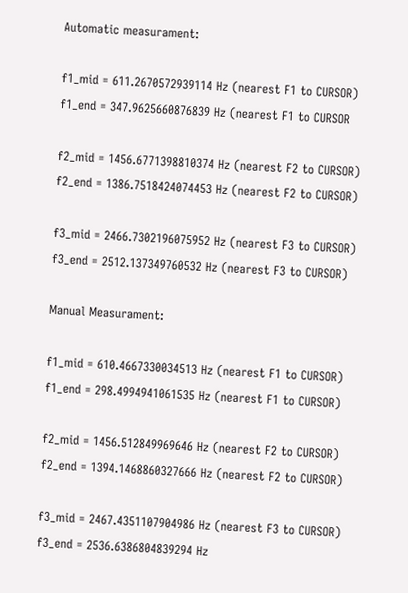Automatic measurament:

f1_mid = 611.2670572939114 Hz (nearest F1 to CURSOR)
f1_end = 347.9625660876839 Hz (nearest F1 to CURSOR

f2_mid = 1456.6771398810374 Hz (nearest F2 to CURSOR)
f2_end = 1386.7518424074453 Hz (nearest F2 to CURSOR)

f3_mid = 2466.7302196075952 Hz (nearest F3 to CURSOR)
f3_end = 2512.137349760532 Hz (nearest F3 to CURSOR)

Manual Measurament:

f1_mid = 610.4667330034513 Hz (nearest F1 to CURSOR)
f1_end = 298.4994941061535 Hz (nearest F1 to CURSOR)

f2_mid = 1456.512849969646 Hz (nearest F2 to CURSOR)
f2_end = 1394.1468860327666 Hz (nearest F2 to CURSOR)

f3_mid = 2467.4351107904986 Hz (nearest F3 to CURSOR)
f3_end = 2536.6386804839294 Hz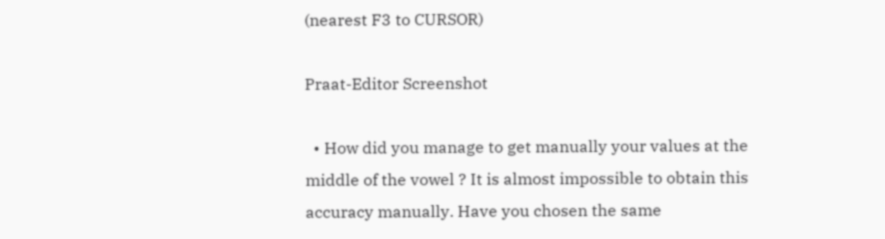(nearest F3 to CURSOR)

Praat-Editor Screenshot

  • How did you manage to get manually your values at the middle of the vowel ? It is almost impossible to obtain this accuracy manually. Have you chosen the same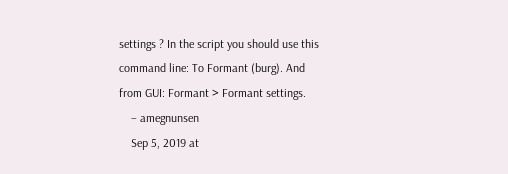settings ? In the script you should use this command line: To Formant (burg). And from GUI: Formant > Formant settings.
    – amegnunsen
    Sep 5, 2019 at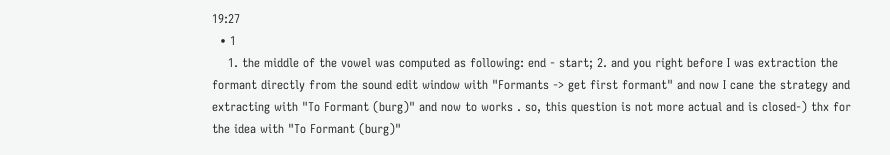19:27
  • 1
    1. the middle of the vowel was computed as following: end - start; 2. and you right before I was extraction the formant directly from the sound edit window with "Formants -> get first formant" and now I cane the strategy and extracting with "To Formant (burg)" and now to works . so, this question is not more actual and is closed-) thx for the idea with "To Formant (burg)"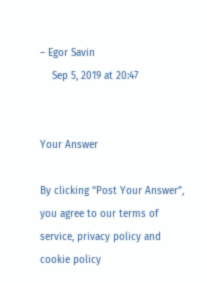– Egor Savin
    Sep 5, 2019 at 20:47


Your Answer

By clicking “Post Your Answer”, you agree to our terms of service, privacy policy and cookie policy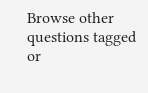Browse other questions tagged or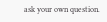ask your own question.